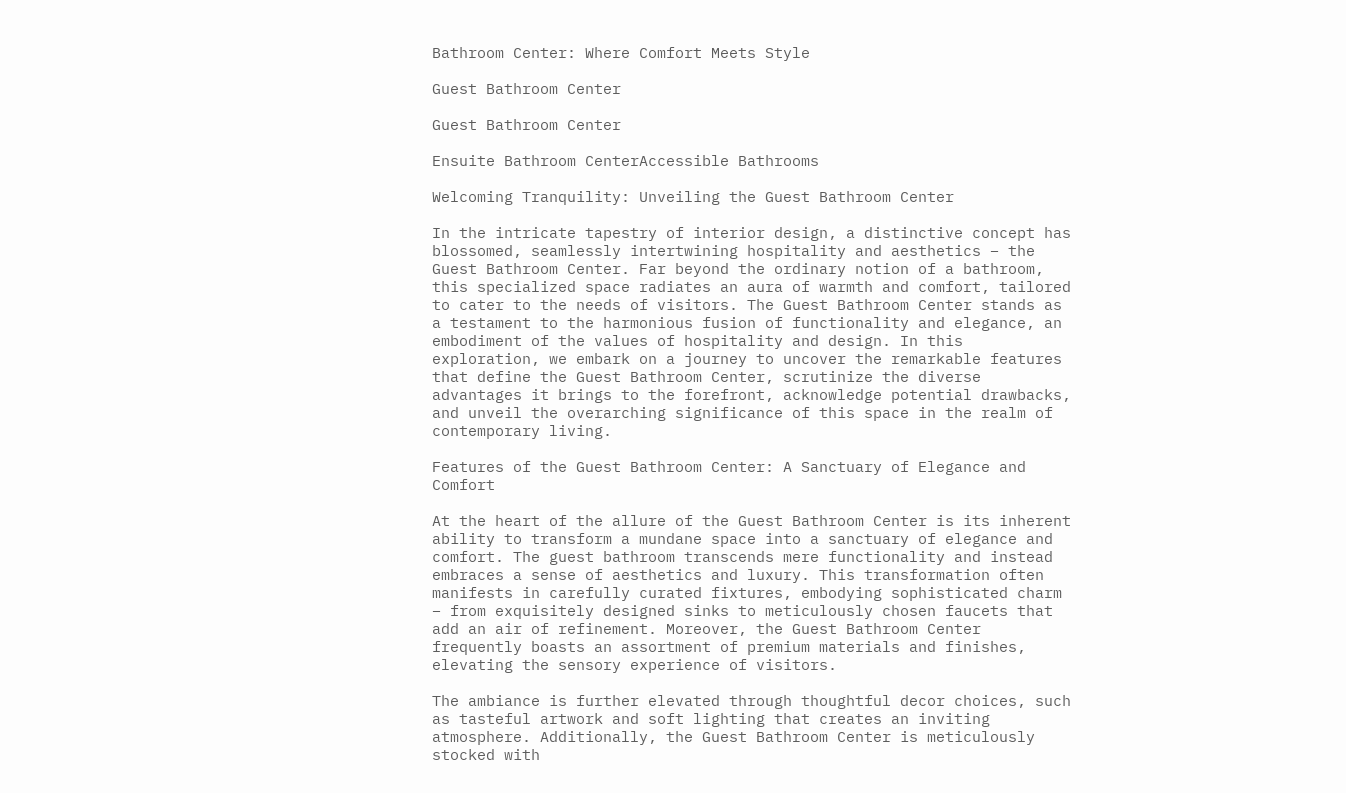Bathroom Center: Where Comfort Meets Style

Guest Bathroom Center

Guest Bathroom Center

Ensuite Bathroom CenterAccessible Bathrooms

Welcoming Tranquility: Unveiling the Guest Bathroom Center

In the intricate tapestry of interior design, a distinctive concept has blossomed, seamlessly intertwining hospitality and aesthetics – the Guest Bathroom Center. Far beyond the ordinary notion of a bathroom, this specialized space radiates an aura of warmth and comfort, tailored to cater to the needs of visitors. The Guest Bathroom Center stands as a testament to the harmonious fusion of functionality and elegance, an embodiment of the values of hospitality and design. In this exploration, we embark on a journey to uncover the remarkable features that define the Guest Bathroom Center, scrutinize the diverse advantages it brings to the forefront, acknowledge potential drawbacks, and unveil the overarching significance of this space in the realm of contemporary living.

Features of the Guest Bathroom Center: A Sanctuary of Elegance and Comfort

At the heart of the allure of the Guest Bathroom Center is its inherent ability to transform a mundane space into a sanctuary of elegance and comfort. The guest bathroom transcends mere functionality and instead embraces a sense of aesthetics and luxury. This transformation often manifests in carefully curated fixtures, embodying sophisticated charm – from exquisitely designed sinks to meticulously chosen faucets that add an air of refinement. Moreover, the Guest Bathroom Center frequently boasts an assortment of premium materials and finishes, elevating the sensory experience of visitors.

The ambiance is further elevated through thoughtful decor choices, such as tasteful artwork and soft lighting that creates an inviting atmosphere. Additionally, the Guest Bathroom Center is meticulously stocked with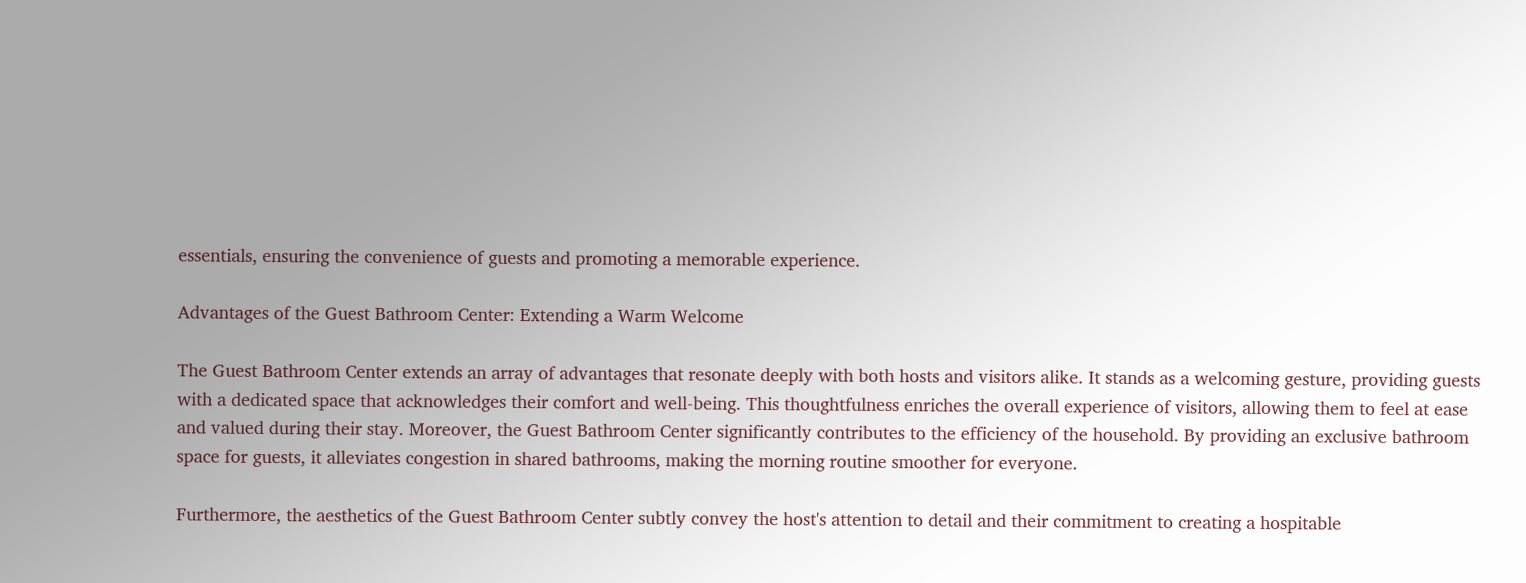essentials, ensuring the convenience of guests and promoting a memorable experience.

Advantages of the Guest Bathroom Center: Extending a Warm Welcome

The Guest Bathroom Center extends an array of advantages that resonate deeply with both hosts and visitors alike. It stands as a welcoming gesture, providing guests with a dedicated space that acknowledges their comfort and well-being. This thoughtfulness enriches the overall experience of visitors, allowing them to feel at ease and valued during their stay. Moreover, the Guest Bathroom Center significantly contributes to the efficiency of the household. By providing an exclusive bathroom space for guests, it alleviates congestion in shared bathrooms, making the morning routine smoother for everyone.

Furthermore, the aesthetics of the Guest Bathroom Center subtly convey the host's attention to detail and their commitment to creating a hospitable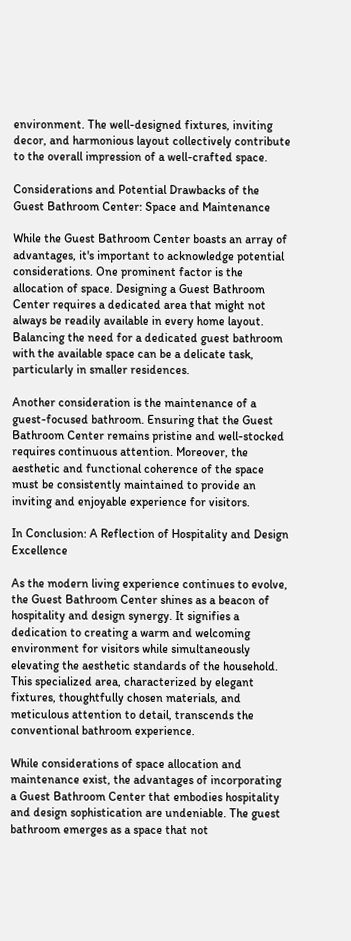environment. The well-designed fixtures, inviting decor, and harmonious layout collectively contribute to the overall impression of a well-crafted space.

Considerations and Potential Drawbacks of the Guest Bathroom Center: Space and Maintenance

While the Guest Bathroom Center boasts an array of advantages, it's important to acknowledge potential considerations. One prominent factor is the allocation of space. Designing a Guest Bathroom Center requires a dedicated area that might not always be readily available in every home layout. Balancing the need for a dedicated guest bathroom with the available space can be a delicate task, particularly in smaller residences.

Another consideration is the maintenance of a guest-focused bathroom. Ensuring that the Guest Bathroom Center remains pristine and well-stocked requires continuous attention. Moreover, the aesthetic and functional coherence of the space must be consistently maintained to provide an inviting and enjoyable experience for visitors.

In Conclusion: A Reflection of Hospitality and Design Excellence

As the modern living experience continues to evolve, the Guest Bathroom Center shines as a beacon of hospitality and design synergy. It signifies a dedication to creating a warm and welcoming environment for visitors while simultaneously elevating the aesthetic standards of the household. This specialized area, characterized by elegant fixtures, thoughtfully chosen materials, and meticulous attention to detail, transcends the conventional bathroom experience.

While considerations of space allocation and maintenance exist, the advantages of incorporating a Guest Bathroom Center that embodies hospitality and design sophistication are undeniable. The guest bathroom emerges as a space that not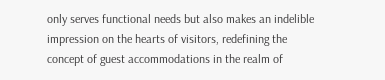only serves functional needs but also makes an indelible impression on the hearts of visitors, redefining the concept of guest accommodations in the realm of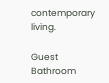contemporary living.

Guest Bathroom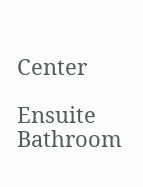Center

Ensuite Bathroom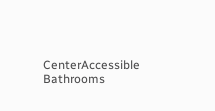CenterAccessible Bathrooms